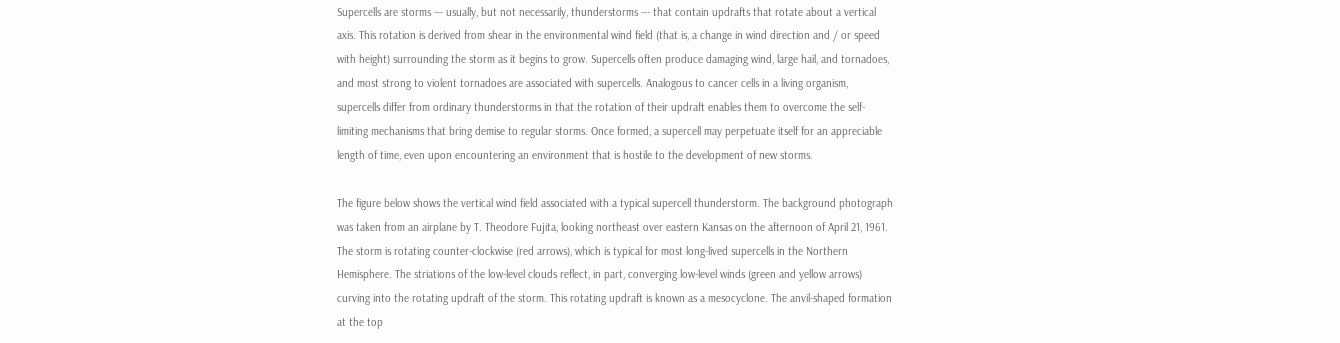Supercells are storms --- usually, but not necessarily, thunderstorms --- that contain updrafts that rotate about a vertical axis. This rotation is derived from shear in the environmental wind field (that is, a change in wind direction and / or speed with height) surrounding the storm as it begins to grow. Supercells often produce damaging wind, large hail, and tornadoes, and most strong to violent tornadoes are associated with supercells. Analogous to cancer cells in a living organism, supercells differ from ordinary thunderstorms in that the rotation of their updraft enables them to overcome the self-limiting mechanisms that bring demise to regular storms. Once formed, a supercell may perpetuate itself for an appreciable length of time, even upon encountering an environment that is hostile to the development of new storms.

The figure below shows the vertical wind field associated with a typical supercell thunderstorm. The background photograph was taken from an airplane by T. Theodore Fujita, looking northeast over eastern Kansas on the afternoon of April 21, 1961. The storm is rotating counter-clockwise (red arrows), which is typical for most long-lived supercells in the Northern Hemisphere. The striations of the low-level clouds reflect, in part, converging low-level winds (green and yellow arrows) curving into the rotating updraft of the storm. This rotating updraft is known as a mesocyclone. The anvil-shaped formation at the top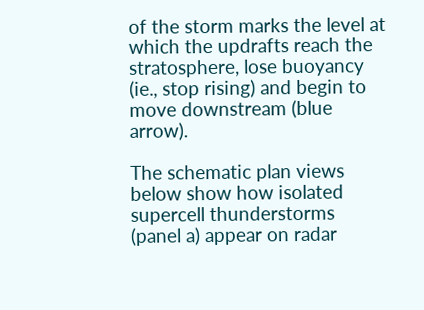of the storm marks the level at which the updrafts reach the stratosphere, lose buoyancy (ie., stop rising) and begin to move downstream (blue arrow).

The schematic plan views below show how isolated supercell thunderstorms (panel a) appear on radar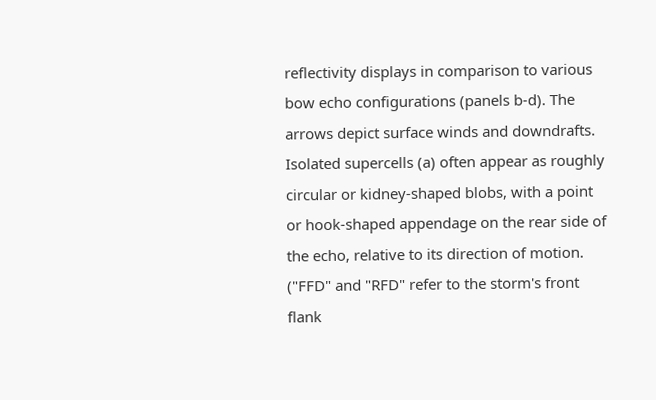reflectivity displays in comparison to various bow echo configurations (panels b-d). The arrows depict surface winds and downdrafts. Isolated supercells (a) often appear as roughly circular or kidney-shaped blobs, with a point or hook-shaped appendage on the rear side of the echo, relative to its direction of motion. ("FFD" and "RFD" refer to the storm's front flank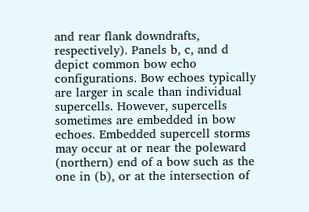and rear flank downdrafts, respectively). Panels b, c, and d depict common bow echo configurations. Bow echoes typically are larger in scale than individual supercells. However, supercells sometimes are embedded in bow echoes. Embedded supercell storms may occur at or near the poleward (northern) end of a bow such as the one in (b), or at the intersection of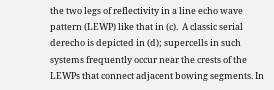the two legs of reflectivity in a line echo wave pattern (LEWP) like that in (c).  A classic serial derecho is depicted in (d); supercells in such systems frequently occur near the crests of the LEWPs that connect adjacent bowing segments. In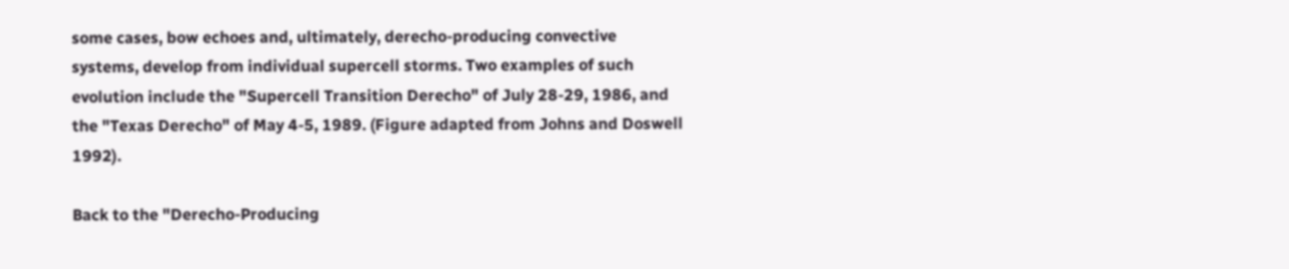some cases, bow echoes and, ultimately, derecho-producing convective systems, develop from individual supercell storms. Two examples of such evolution include the "Supercell Transition Derecho" of July 28-29, 1986, and the "Texas Derecho" of May 4-5, 1989. (Figure adapted from Johns and Doswell 1992).

Back to the "Derecho-Producing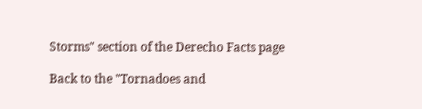Storms" section of the Derecho Facts page

Back to the "Tornadoes and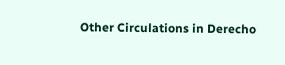Other Circulations in Derecho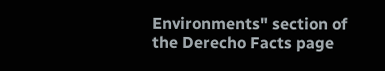Environments" section of the Derecho Facts page